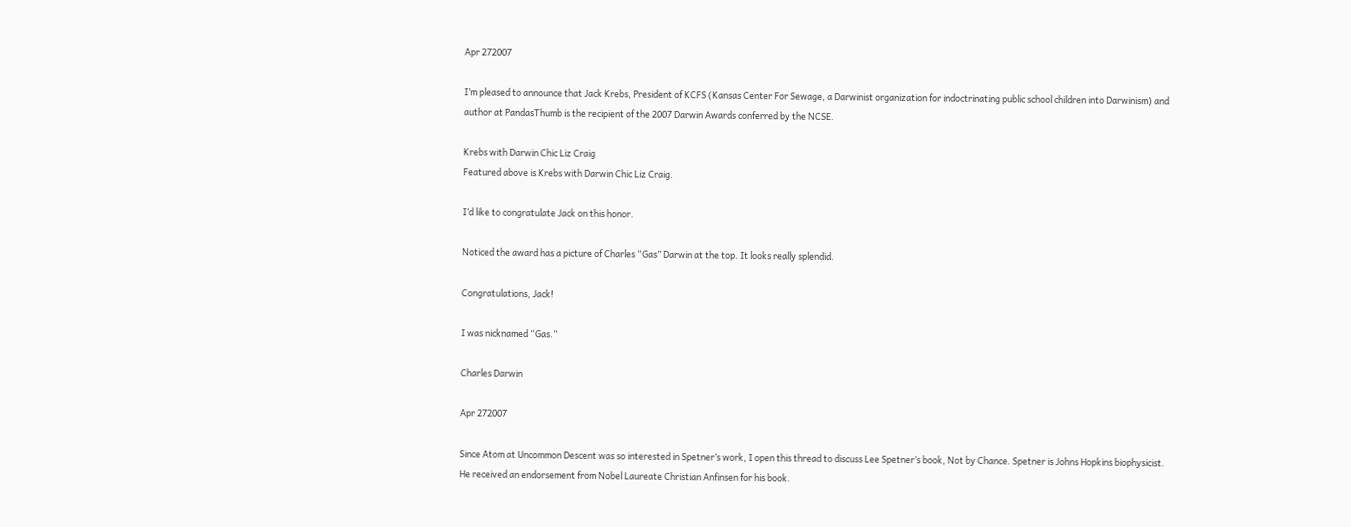Apr 272007

I’m pleased to announce that Jack Krebs, President of KCFS (Kansas Center For Sewage, a Darwinist organization for indoctrinating public school children into Darwinism) and author at PandasThumb is the recipient of the 2007 Darwin Awards conferred by the NCSE.

Krebs with Darwin Chic Liz Craig
Featured above is Krebs with Darwin Chic Liz Craig.

I’d like to congratulate Jack on this honor.

Noticed the award has a picture of Charles “Gas” Darwin at the top. It looks really splendid.

Congratulations, Jack!

I was nicknamed “Gas.”

Charles Darwin

Apr 272007

Since Atom at Uncommon Descent was so interested in Spetner’s work, I open this thread to discuss Lee Spetner’s book, Not by Chance. Spetner is Johns Hopkins biophysicist. He received an endorsement from Nobel Laureate Christian Anfinsen for his book.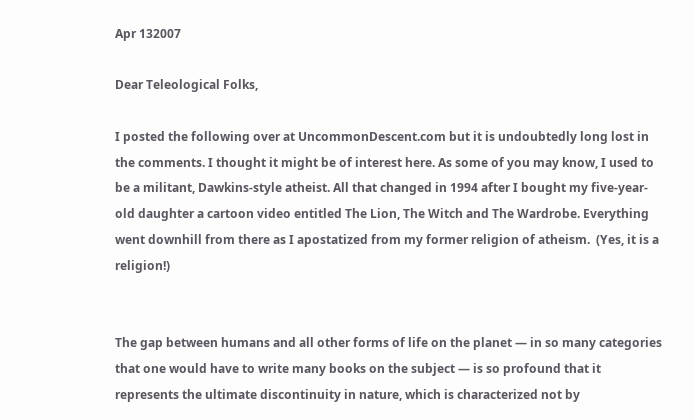Apr 132007

Dear Teleological Folks,

I posted the following over at UncommonDescent.com but it is undoubtedly long lost in the comments. I thought it might be of interest here. As some of you may know, I used to be a militant, Dawkins-style atheist. All that changed in 1994 after I bought my five-year-old daughter a cartoon video entitled The Lion, The Witch and The Wardrobe. Everything went downhill from there as I apostatized from my former religion of atheism.  (Yes, it is a religion!)


The gap between humans and all other forms of life on the planet — in so many categories that one would have to write many books on the subject — is so profound that it represents the ultimate discontinuity in nature, which is characterized not by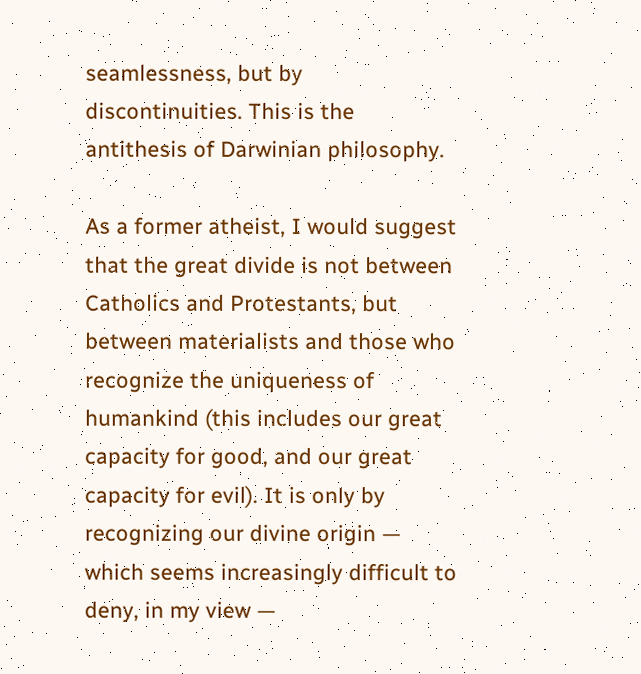seamlessness, but by discontinuities. This is the antithesis of Darwinian philosophy.

As a former atheist, I would suggest that the great divide is not between Catholics and Protestants, but between materialists and those who recognize the uniqueness of humankind (this includes our great capacity for good, and our great capacity for evil). It is only by recognizing our divine origin — which seems increasingly difficult to deny, in my view —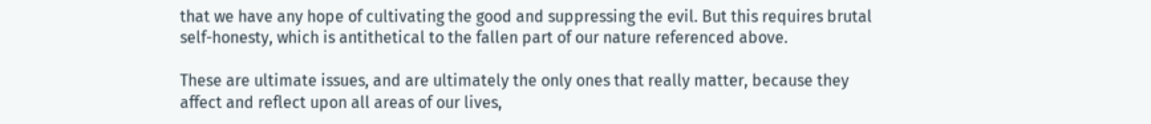that we have any hope of cultivating the good and suppressing the evil. But this requires brutal self-honesty, which is antithetical to the fallen part of our nature referenced above.

These are ultimate issues, and are ultimately the only ones that really matter, because they affect and reflect upon all areas of our lives,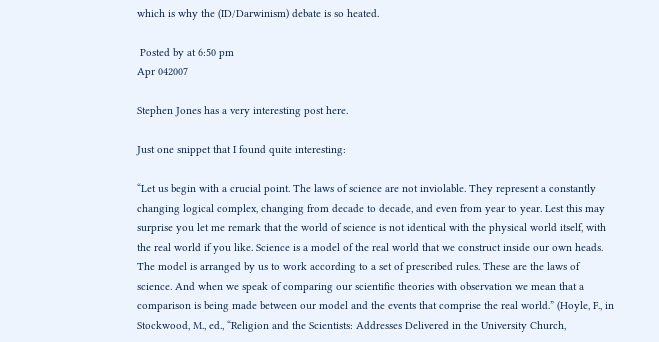which is why the (ID/Darwinism) debate is so heated.

 Posted by at 6:50 pm
Apr 042007

Stephen Jones has a very interesting post here.

Just one snippet that I found quite interesting:

“Let us begin with a crucial point. The laws of science are not inviolable. They represent a constantly changing logical complex, changing from decade to decade, and even from year to year. Lest this may surprise you let me remark that the world of science is not identical with the physical world itself, with the real world if you like. Science is a model of the real world that we construct inside our own heads. The model is arranged by us to work according to a set of prescribed rules. These are the laws of science. And when we speak of comparing our scientific theories with observation we mean that a comparison is being made between our model and the events that comprise the real world.” (Hoyle, F., in Stockwood, M., ed., “Religion and the Scientists: Addresses Delivered in the University Church,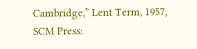Cambridge,” Lent Term, 1957, SCM Press: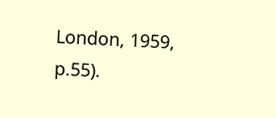London, 1959, p.55).